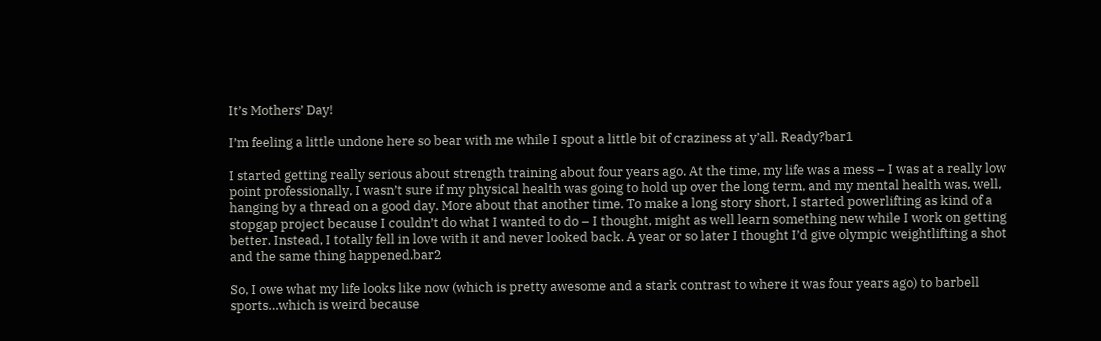It’s Mothers’ Day!

I’m feeling a little undone here so bear with me while I spout a little bit of craziness at y’all. Ready?bar1

I started getting really serious about strength training about four years ago. At the time, my life was a mess – I was at a really low point professionally, I wasn’t sure if my physical health was going to hold up over the long term, and my mental health was, well, hanging by a thread on a good day. More about that another time. To make a long story short, I started powerlifting as kind of a stopgap project because I couldn’t do what I wanted to do – I thought, might as well learn something new while I work on getting better. Instead, I totally fell in love with it and never looked back. A year or so later I thought I’d give olympic weightlifting a shot and the same thing happened.bar2

So, I owe what my life looks like now (which is pretty awesome and a stark contrast to where it was four years ago) to barbell sports…which is weird because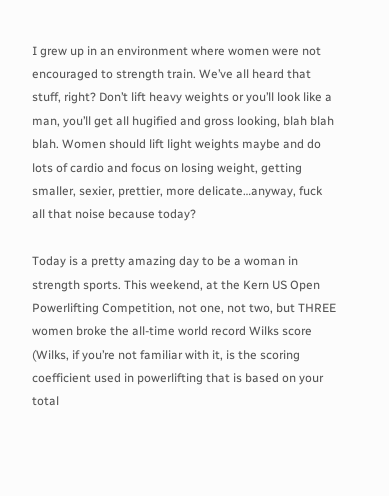I grew up in an environment where women were not encouraged to strength train. We’ve all heard that stuff, right? Don’t lift heavy weights or you’ll look like a man, you’ll get all hugified and gross looking, blah blah blah. Women should lift light weights maybe and do lots of cardio and focus on losing weight, getting smaller, sexier, prettier, more delicate…anyway, fuck all that noise because today?

Today is a pretty amazing day to be a woman in strength sports. This weekend, at the Kern US Open Powerlifting Competition, not one, not two, but THREE women broke the all-time world record Wilks score (Wilks, if you’re not familiar with it, is the scoring coefficient used in powerlifting that is based on your total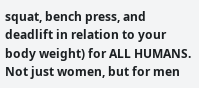squat, bench press, and deadlift in relation to your body weight) for ALL HUMANS. Not just women, but for men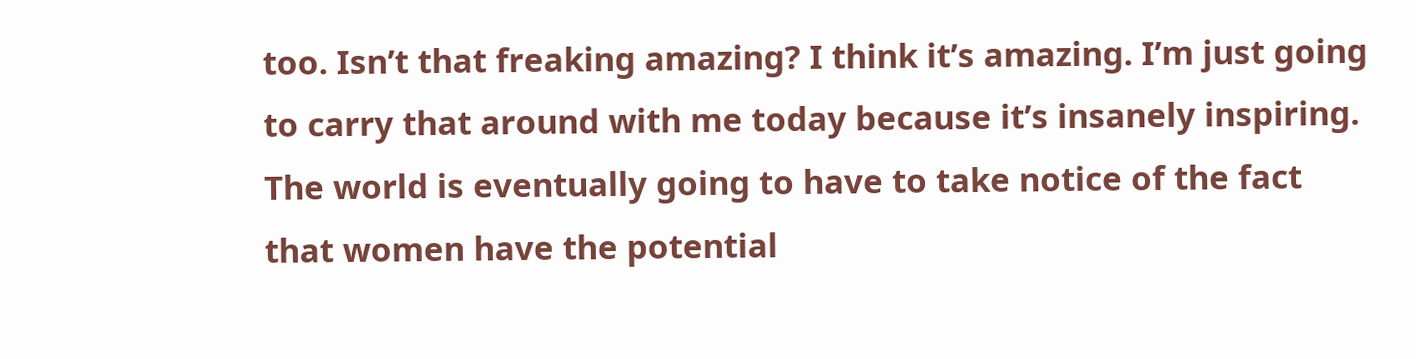too. Isn’t that freaking amazing? I think it’s amazing. I’m just going to carry that around with me today because it’s insanely inspiring. The world is eventually going to have to take notice of the fact that women have the potential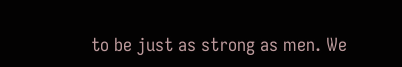to be just as strong as men. We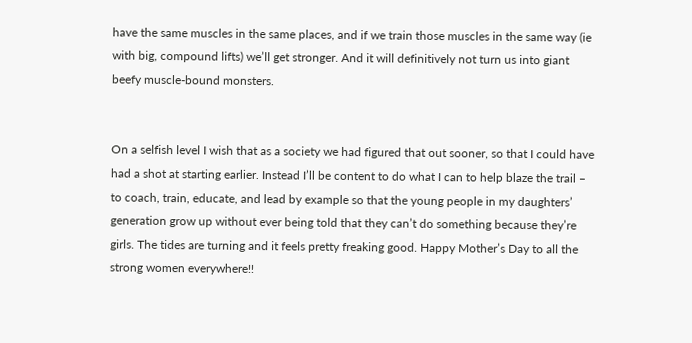have the same muscles in the same places, and if we train those muscles in the same way (ie with big, compound lifts) we’ll get stronger. And it will definitively not turn us into giant beefy muscle-bound monsters.


On a selfish level I wish that as a society we had figured that out sooner, so that I could have had a shot at starting earlier. Instead I’ll be content to do what I can to help blaze the trail – to coach, train, educate, and lead by example so that the young people in my daughters’ generation grow up without ever being told that they can’t do something because they’re girls. The tides are turning and it feels pretty freaking good. Happy Mother’s Day to all the strong women everywhere!!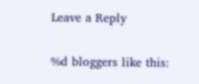Leave a Reply

%d bloggers like this: